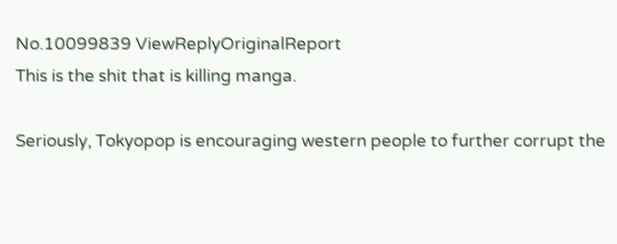No.10099839 ViewReplyOriginalReport
This is the shit that is killing manga.

Seriously, Tokyopop is encouraging western people to further corrupt the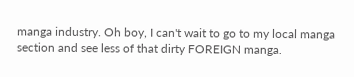manga industry. Oh boy, I can't wait to go to my local manga section and see less of that dirty FOREIGN manga.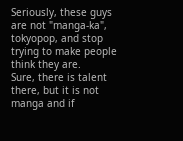Seriously, these guys are not "manga-ka", tokyopop, and stop trying to make people think they are.
Sure, there is talent there, but it is not manga and if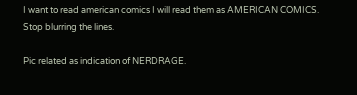I want to read american comics I will read them as AMERICAN COMICS. Stop blurring the lines.

Pic related as indication of NERDRAGE.